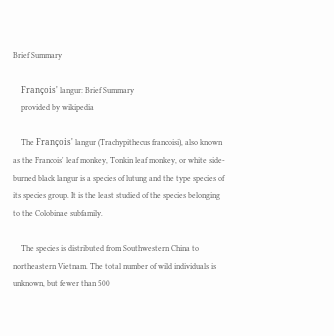Brief Summary

    François' langur: Brief Summary
    provided by wikipedia

    The François' langur (Trachypithecus francoisi), also known as the Francois' leaf monkey, Tonkin leaf monkey, or white side-burned black langur is a species of lutung and the type species of its species group. It is the least studied of the species belonging to the Colobinae subfamily.

    The species is distributed from Southwestern China to northeastern Vietnam. The total number of wild individuals is unknown, but fewer than 500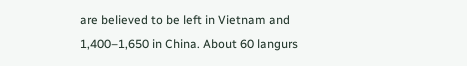are believed to be left in Vietnam and 1,400–1,650 in China. About 60 langurs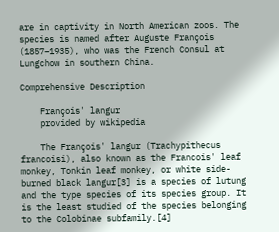are in captivity in North American zoos. The species is named after Auguste François (1857–1935), who was the French Consul at Lungchow in southern China.

Comprehensive Description

    François' langur
    provided by wikipedia

    The François' langur (Trachypithecus francoisi), also known as the Francois' leaf monkey, Tonkin leaf monkey, or white side-burned black langur[3] is a species of lutung and the type species of its species group. It is the least studied of the species belonging to the Colobinae subfamily.[4]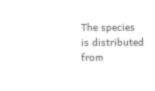The species is distributed from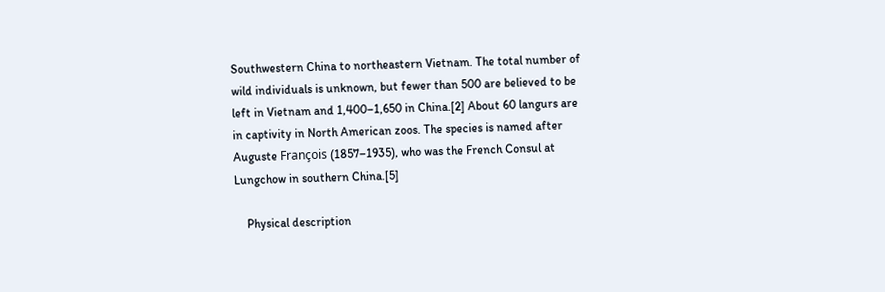Southwestern China to northeastern Vietnam. The total number of wild individuals is unknown, but fewer than 500 are believed to be left in Vietnam and 1,400–1,650 in China.[2] About 60 langurs are in captivity in North American zoos. The species is named after Auguste François (1857–1935), who was the French Consul at Lungchow in southern China.[5]

    Physical description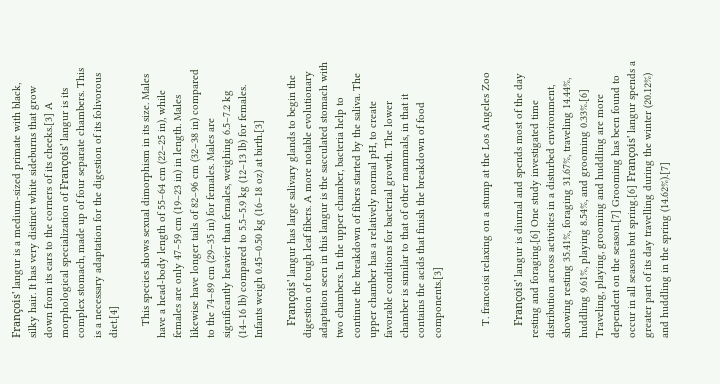François' langur is a medium-sized primate with black, silky hair. It has very distinct white sideburns that grow down from its ears to the corners of its cheeks.[3] A morphological specialization of François' langur is its complex stomach, made up of four separate chambers. This is a necessary adaptation for the digestion of its folivorous diet.[4]

    This species shows sexual dimorphism in its size. Males have a head-body length of 55–64 cm (22–25 in), while females are only 47–59 cm (19–23 in) in length. Males likewise have longer tails of 82–96 cm (32–38 in) compared to the 74–89 cm (29–35 in) for females. Males are significantly heavier than females, weighing 6.5–7.2 kg (14–16 lb) compared to 5.5–5.9 kg (12–13 lb) for females. Infants weigh 0.45–0.50 kg (16–18 oz) at birth.[3]

    François' langur has large salivary glands to begin the digestion of tough leaf fibers. A more notable evolutionary adaptation seen in this langur is the sacculated stomach with two chambers. In the upper chamber, bacteria help to continue the breakdown of fibers started by the saliva. The upper chamber has a relatively normal pH, to create favorable conditions for bacterial growth. The lower chamber is similar to that of other mammals, in that it contains the acids that finish the breakdown of food components.[3]


    T. francoisi relaxing on a stump at the Los Angeles Zoo

    François' langur is diurnal and spends most of the day resting and foraging.[6] One study investigated time distribution across activities in a disturbed environment, showing resting 35.41%, foraging 31.67%, traveling 14.44%, huddling 9.61%, playing 8.54%, and grooming 0.33%.[6] Traveling, playing, grooming and huddling are more dependent on the season.[7] Grooming has been found to occur in all seasons but spring.[6] François' langur spends a greater part of its day travelling during the winter (20.12%) and huddling in the spring (14.62%).[7]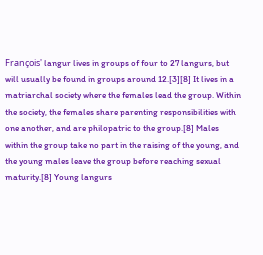François' langur lives in groups of four to 27 langurs, but will usually be found in groups around 12.[3][8] It lives in a matriarchal society where the females lead the group. Within the society, the females share parenting responsibilities with one another, and are philopatric to the group.[8] Males within the group take no part in the raising of the young, and the young males leave the group before reaching sexual maturity.[8] Young langurs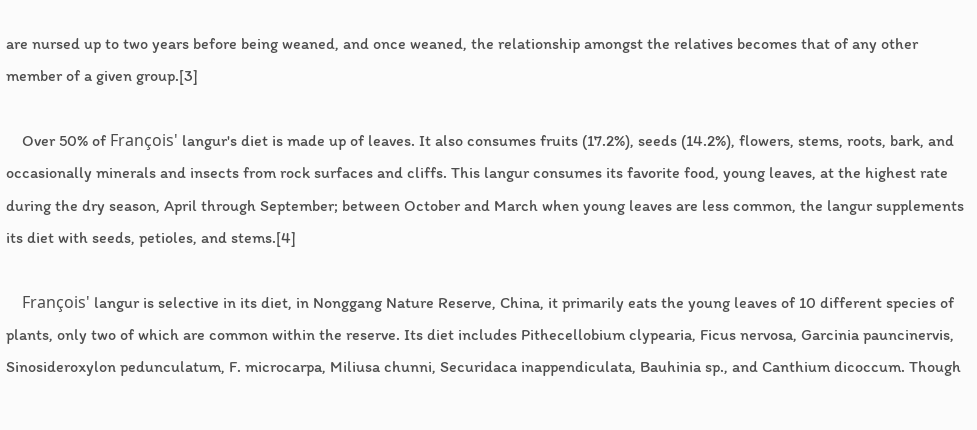are nursed up to two years before being weaned, and once weaned, the relationship amongst the relatives becomes that of any other member of a given group.[3]

    Over 50% of François' langur's diet is made up of leaves. It also consumes fruits (17.2%), seeds (14.2%), flowers, stems, roots, bark, and occasionally minerals and insects from rock surfaces and cliffs. This langur consumes its favorite food, young leaves, at the highest rate during the dry season, April through September; between October and March when young leaves are less common, the langur supplements its diet with seeds, petioles, and stems.[4]

    François' langur is selective in its diet, in Nonggang Nature Reserve, China, it primarily eats the young leaves of 10 different species of plants, only two of which are common within the reserve. Its diet includes Pithecellobium clypearia, Ficus nervosa, Garcinia pauncinervis, Sinosideroxylon pedunculatum, F. microcarpa, Miliusa chunni, Securidaca inappendiculata, Bauhinia sp., and Canthium dicoccum. Though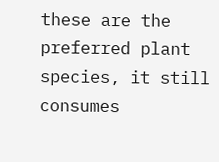these are the preferred plant species, it still consumes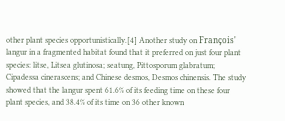other plant species opportunistically.[4] Another study on François' langur in a fragmented habitat found that it preferred on just four plant species: litse, Litsea glutinosa; seatung, Pittosporum glabratum; Cipadessa cinerascens; and Chinese desmos, Desmos chinensis. The study showed that the langur spent 61.6% of its feeding time on these four plant species, and 38.4% of its time on 36 other known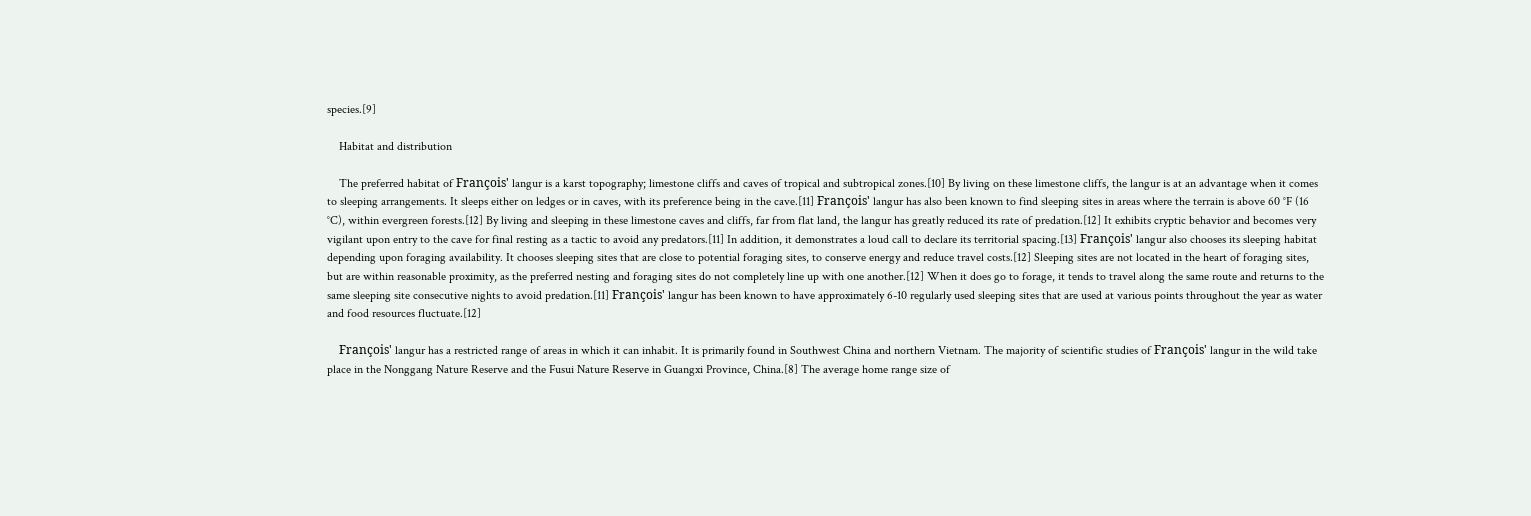species.[9]

    Habitat and distribution

    The preferred habitat of François' langur is a karst topography; limestone cliffs and caves of tropical and subtropical zones.[10] By living on these limestone cliffs, the langur is at an advantage when it comes to sleeping arrangements. It sleeps either on ledges or in caves, with its preference being in the cave.[11] François' langur has also been known to find sleeping sites in areas where the terrain is above 60 °F (16 °C), within evergreen forests.[12] By living and sleeping in these limestone caves and cliffs, far from flat land, the langur has greatly reduced its rate of predation.[12] It exhibits cryptic behavior and becomes very vigilant upon entry to the cave for final resting as a tactic to avoid any predators.[11] In addition, it demonstrates a loud call to declare its territorial spacing.[13] François' langur also chooses its sleeping habitat depending upon foraging availability. It chooses sleeping sites that are close to potential foraging sites, to conserve energy and reduce travel costs.[12] Sleeping sites are not located in the heart of foraging sites, but are within reasonable proximity, as the preferred nesting and foraging sites do not completely line up with one another.[12] When it does go to forage, it tends to travel along the same route and returns to the same sleeping site consecutive nights to avoid predation.[11] François' langur has been known to have approximately 6-10 regularly used sleeping sites that are used at various points throughout the year as water and food resources fluctuate.[12]

    François' langur has a restricted range of areas in which it can inhabit. It is primarily found in Southwest China and northern Vietnam. The majority of scientific studies of François' langur in the wild take place in the Nonggang Nature Reserve and the Fusui Nature Reserve in Guangxi Province, China.[8] The average home range size of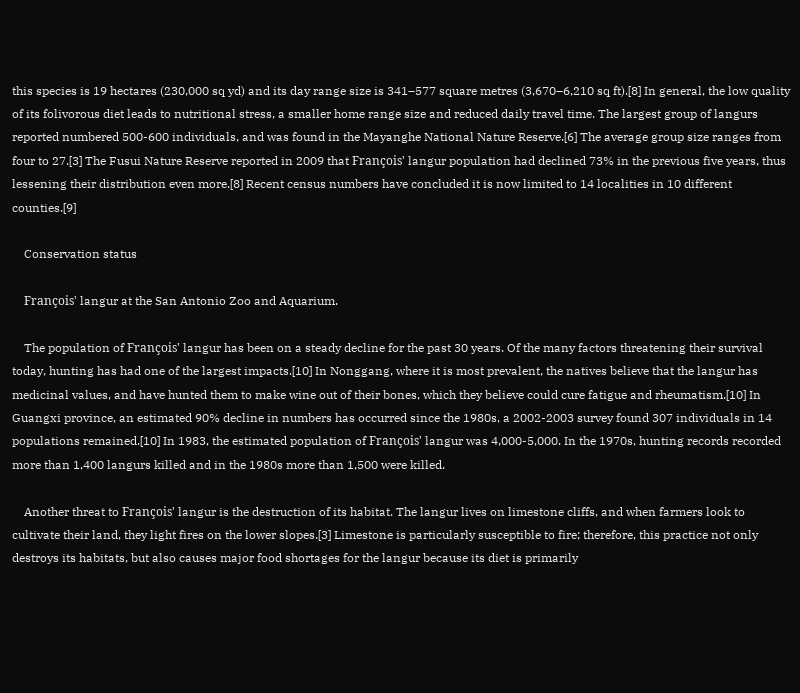this species is 19 hectares (230,000 sq yd) and its day range size is 341–577 square metres (3,670–6,210 sq ft).[8] In general, the low quality of its folivorous diet leads to nutritional stress, a smaller home range size and reduced daily travel time. The largest group of langurs reported numbered 500-600 individuals, and was found in the Mayanghe National Nature Reserve.[6] The average group size ranges from four to 27.[3] The Fusui Nature Reserve reported in 2009 that François' langur population had declined 73% in the previous five years, thus lessening their distribution even more.[8] Recent census numbers have concluded it is now limited to 14 localities in 10 different counties.[9]

    Conservation status

    François' langur at the San Antonio Zoo and Aquarium.

    The population of François' langur has been on a steady decline for the past 30 years. Of the many factors threatening their survival today, hunting has had one of the largest impacts.[10] In Nonggang, where it is most prevalent, the natives believe that the langur has medicinal values, and have hunted them to make wine out of their bones, which they believe could cure fatigue and rheumatism.[10] In Guangxi province, an estimated 90% decline in numbers has occurred since the 1980s, a 2002-2003 survey found 307 individuals in 14 populations remained.[10] In 1983, the estimated population of François' langur was 4,000-5,000. In the 1970s, hunting records recorded more than 1,400 langurs killed and in the 1980s more than 1,500 were killed.

    Another threat to François' langur is the destruction of its habitat. The langur lives on limestone cliffs, and when farmers look to cultivate their land, they light fires on the lower slopes.[3] Limestone is particularly susceptible to fire; therefore, this practice not only destroys its habitats, but also causes major food shortages for the langur because its diet is primarily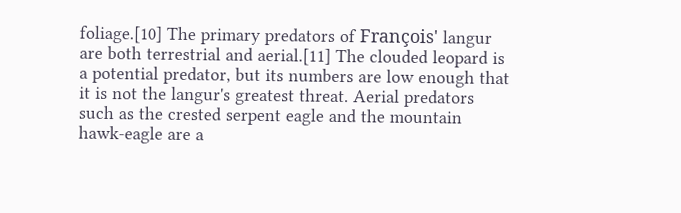foliage.[10] The primary predators of François' langur are both terrestrial and aerial.[11] The clouded leopard is a potential predator, but its numbers are low enough that it is not the langur's greatest threat. Aerial predators such as the crested serpent eagle and the mountain hawk-eagle are a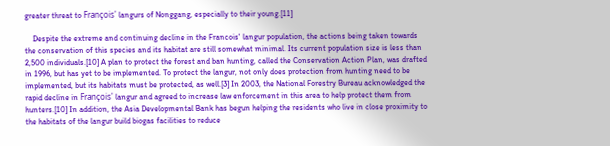greater threat to François' langurs of Nonggang, especially to their young.[11]

    Despite the extreme and continuing decline in the Francois' langur population, the actions being taken towards the conservation of this species and its habitat are still somewhat minimal. Its current population size is less than 2,500 individuals.[10] A plan to protect the forest and ban hunting, called the Conservation Action Plan, was drafted in 1996, but has yet to be implemented. To protect the langur, not only does protection from hunting need to be implemented, but its habitats must be protected, as well.[3] In 2003, the National Forestry Bureau acknowledged the rapid decline in François' langur and agreed to increase law enforcement in this area to help protect them from hunters.[10] In addition, the Asia Developmental Bank has begun helping the residents who live in close proximity to the habitats of the langur build biogas facilities to reduce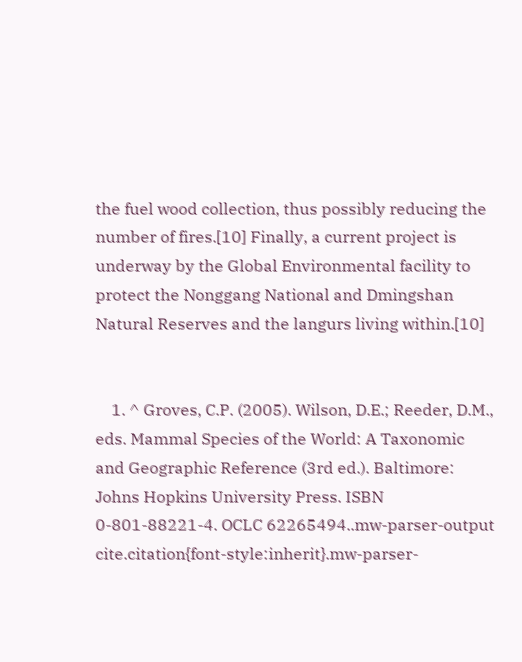the fuel wood collection, thus possibly reducing the number of fires.[10] Finally, a current project is underway by the Global Environmental facility to protect the Nonggang National and Dmingshan Natural Reserves and the langurs living within.[10]


    1. ^ Groves, C.P. (2005). Wilson, D.E.; Reeder, D.M., eds. Mammal Species of the World: A Taxonomic and Geographic Reference (3rd ed.). Baltimore: Johns Hopkins University Press. ISBN 0-801-88221-4. OCLC 62265494..mw-parser-output cite.citation{font-style:inherit}.mw-parser-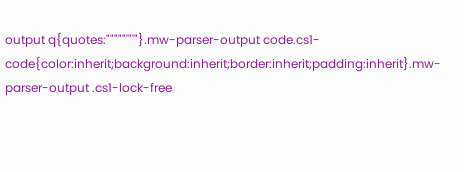output q{quotes:"""""'"'"}.mw-parser-output code.cs1-code{color:inherit;background:inherit;border:inherit;padding:inherit}.mw-parser-output .cs1-lock-free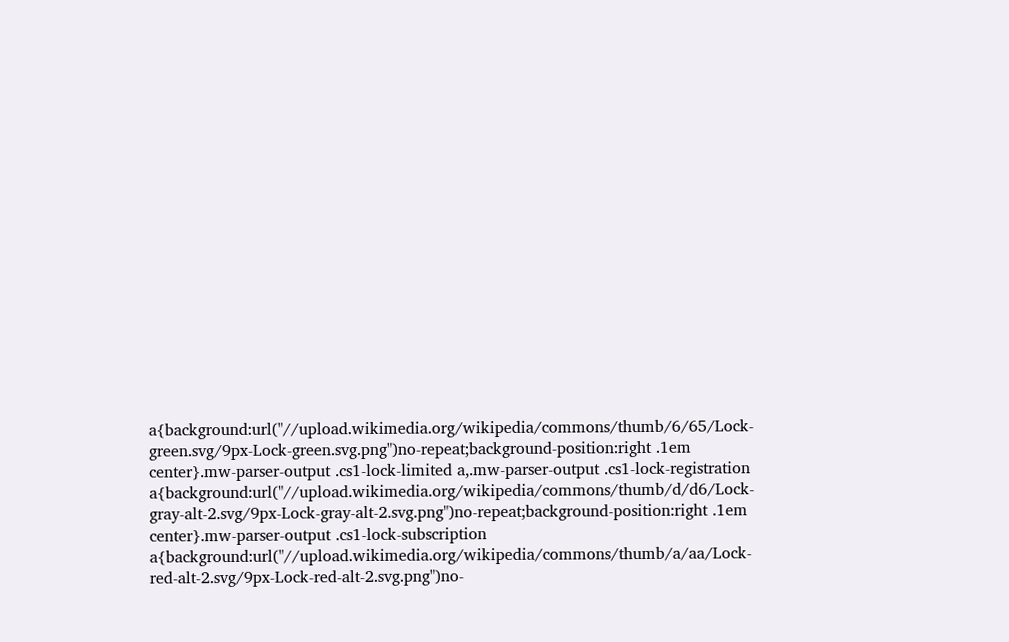a{background:url("//upload.wikimedia.org/wikipedia/commons/thumb/6/65/Lock-green.svg/9px-Lock-green.svg.png")no-repeat;background-position:right .1em center}.mw-parser-output .cs1-lock-limited a,.mw-parser-output .cs1-lock-registration a{background:url("//upload.wikimedia.org/wikipedia/commons/thumb/d/d6/Lock-gray-alt-2.svg/9px-Lock-gray-alt-2.svg.png")no-repeat;background-position:right .1em center}.mw-parser-output .cs1-lock-subscription a{background:url("//upload.wikimedia.org/wikipedia/commons/thumb/a/aa/Lock-red-alt-2.svg/9px-Lock-red-alt-2.svg.png")no-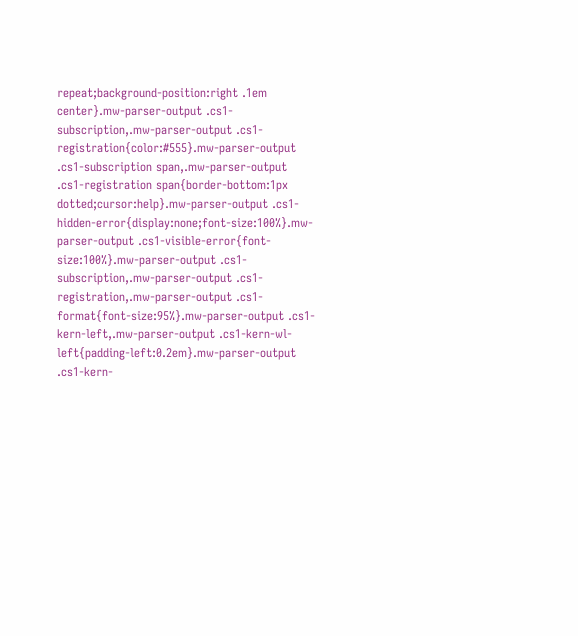repeat;background-position:right .1em center}.mw-parser-output .cs1-subscription,.mw-parser-output .cs1-registration{color:#555}.mw-parser-output .cs1-subscription span,.mw-parser-output .cs1-registration span{border-bottom:1px dotted;cursor:help}.mw-parser-output .cs1-hidden-error{display:none;font-size:100%}.mw-parser-output .cs1-visible-error{font-size:100%}.mw-parser-output .cs1-subscription,.mw-parser-output .cs1-registration,.mw-parser-output .cs1-format{font-size:95%}.mw-parser-output .cs1-kern-left,.mw-parser-output .cs1-kern-wl-left{padding-left:0.2em}.mw-parser-output .cs1-kern-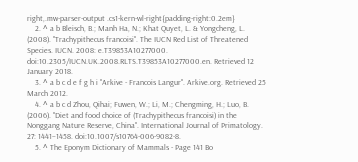right,.mw-parser-output .cs1-kern-wl-right{padding-right:0.2em}
    2. ^ a b Bleisch, B.; Manh Ha, N.; Khat Quyet, L. & Yongcheng, L. (2008). "Trachypithecus francoisi". The IUCN Red List of Threatened Species. IUCN. 2008: e.T39853A10277000. doi:10.2305/IUCN.UK.2008.RLTS.T39853A10277000.en. Retrieved 12 January 2018.
    3. ^ a b c d e f g h i "Arkive - Francois Langur". Arkive.org. Retrieved 25 March 2012.
    4. ^ a b c d Zhou, Qihai; Fuwen, W.; Li, M.; Chengming, H.; Luo, B. (2006). "Diet and food choice of (Trachypithecus francoisi) in the Nonggang Nature Reserve, China". International Journal of Primatology. 27: 1441–1458. doi:10.1007/s10764-006-9082-8.
    5. ^ The Eponym Dictionary of Mammals - Page 141 Bo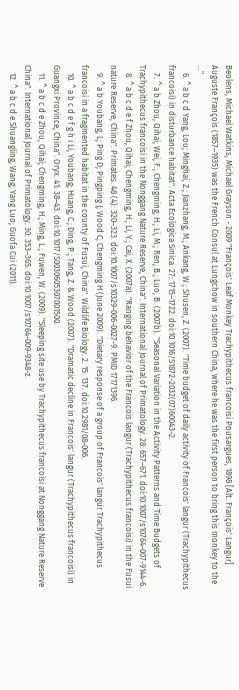Beolens, Michael Watkins, Michael Grayson - 2009 "François' Leaf Monkey Trachypithecus francoisi Pousargues, 1898 [Alt. François' Langur] Auguste François (1857–1935) was the French Consul at Lungchow in southern China, where he was the first person to bring this monkey to the ..."
    6. ^ a b c d Yang, Lou; Minghai, Z.; Jianzhang, M.; Ankang, W.; Shusen, Z. (2007). "Time budget of daily activity of Francois' langur (Trachypithecus francoisi) in disturbance habitat". Acta Ecologica Sinica. 27: 1715–1722. doi:10.1016/S1872-2032(07)60043-2.
    7. ^ a b Zhou, Qihai; Wei, F.; Chengming, H.; Li, M.; Ren, B.; Luo, B. (2007b). "Seasonal Variation in the Activity Patterns and Time Budgets of Trachypithecus francoisi in the Nonggang Nature Reserve, China". International Journal of Primatology. 28: 657–671. doi:10.1007/s10764-007-9144-6.
    8. ^ a b c d e f Zhou, Qihai; Chengming, H.; Li, Y.; Cai, X. (2007a). "Ranging behavior of the Francois langur (Trachypithecus francoisi) in the Fusui nature Reserve, China". Primates. 48 (4): 320–323. doi:10.1007/s10329-006-0027-9. PMID 17171396.
    9. ^ a b Youbang, L; Ping D; Pingping J; Wood C; Chengming H (June 2009). "Dietary response of a group of Francois' langur Trachypithecus francoisi in a fragmented habitat in the county of Fusui, China". Wildlife Biology. 2. 15: 137. doi:10.2981/08-006.
    10. ^ a b c d e f g h i Li, Youbang; Huang, C.; Ding, P.; Tang, Z. & Wood (2007). "Dramatic decline in Francois' langur (Trachypithecus francoisi) in Guangxi Province, China". Oryx. 41: 38–43. doi:10.1017/S0030605307001500.
    11. ^ a b c d e Zhou, Qihai; Chengming, H.; Ming, L.; Fuwen, W. (2009). "Sleeping site use by Trachypithecus francoisi at Nonggang Nature Reserve China". International Journal of Primatology. 30: 353–365. doi:10.1007/s10764-009-9348-z.
    12. ^ a b c d e Shuangling, Wang; Yang Luo; Guofa Cui (2011).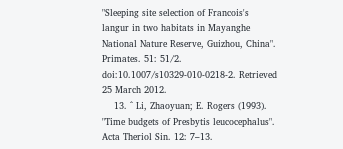"Sleeping site selection of Francois's langur in two habitats in Mayanghe National Nature Reserve, Guizhou, China". Primates. 51: 51/2. doi:10.1007/s10329-010-0218-2. Retrieved 25 March 2012.
    13. ^ Li, Zhaoyuan; E. Rogers (1993). "Time budgets of Presbytis leucocephalus". Acta Theriol Sin. 12: 7–13.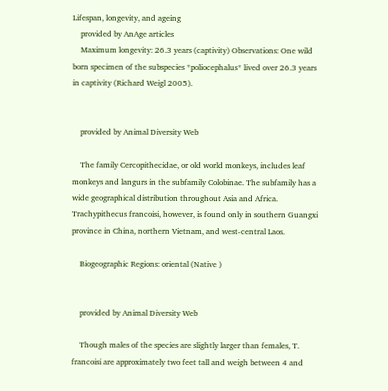Lifespan, longevity, and ageing
    provided by AnAge articles
    Maximum longevity: 26.3 years (captivity) Observations: One wild born specimen of the subspecies *poliocephalus* lived over 26.3 years in captivity (Richard Weigl 2005).


    provided by Animal Diversity Web

    The family Cercopithecidae, or old world monkeys, includes leaf monkeys and langurs in the subfamily Colobinae. The subfamily has a wide geographical distribution throughout Asia and Africa. Trachypithecus francoisi, however, is found only in southern Guangxi province in China, northern Vietnam, and west-central Laos.

    Biogeographic Regions: oriental (Native )


    provided by Animal Diversity Web

    Though males of the species are slightly larger than females, T. francoisi are approximately two feet tall and weigh between 4 and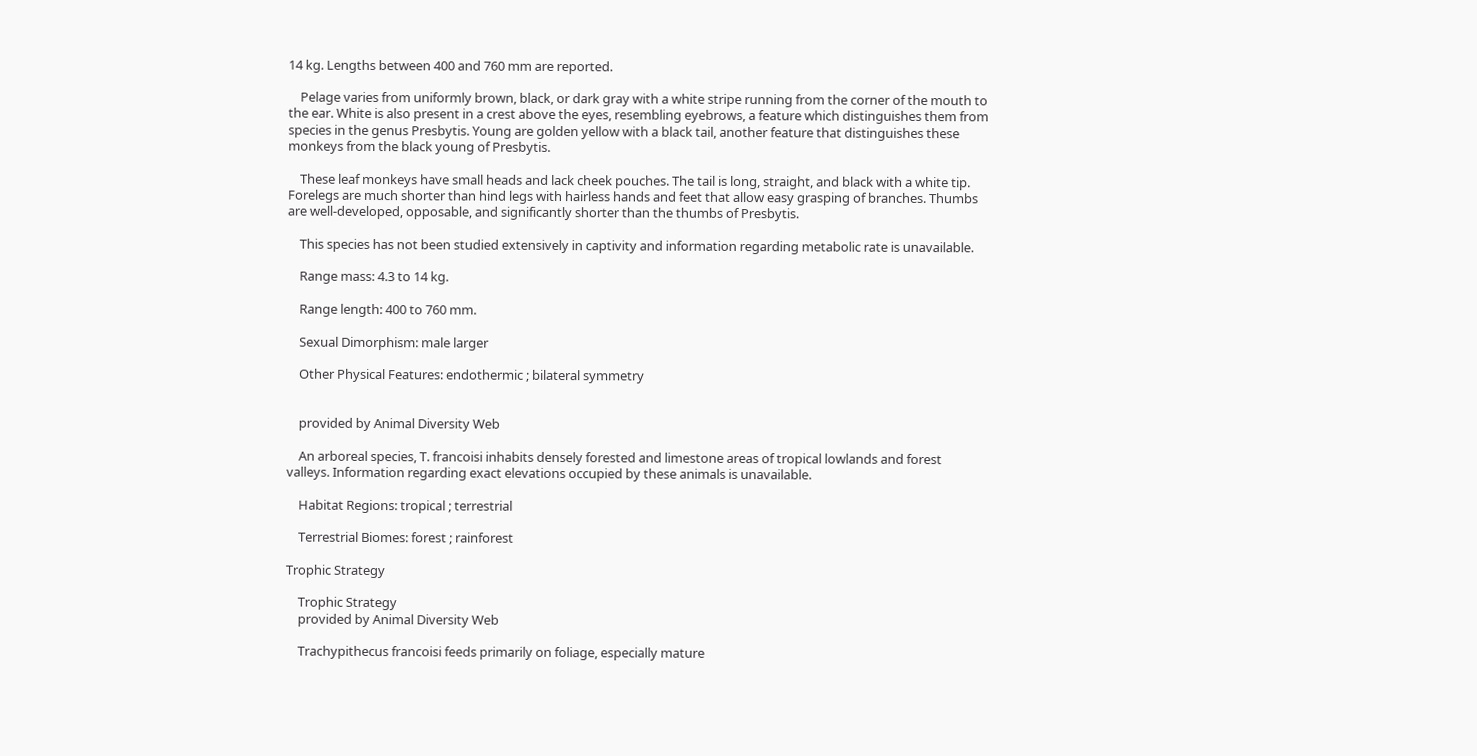14 kg. Lengths between 400 and 760 mm are reported.

    Pelage varies from uniformly brown, black, or dark gray with a white stripe running from the corner of the mouth to the ear. White is also present in a crest above the eyes, resembling eyebrows, a feature which distinguishes them from species in the genus Presbytis. Young are golden yellow with a black tail, another feature that distinguishes these monkeys from the black young of Presbytis.

    These leaf monkeys have small heads and lack cheek pouches. The tail is long, straight, and black with a white tip. Forelegs are much shorter than hind legs with hairless hands and feet that allow easy grasping of branches. Thumbs are well-developed, opposable, and significantly shorter than the thumbs of Presbytis.

    This species has not been studied extensively in captivity and information regarding metabolic rate is unavailable.

    Range mass: 4.3 to 14 kg.

    Range length: 400 to 760 mm.

    Sexual Dimorphism: male larger

    Other Physical Features: endothermic ; bilateral symmetry


    provided by Animal Diversity Web

    An arboreal species, T. francoisi inhabits densely forested and limestone areas of tropical lowlands and forest valleys. Information regarding exact elevations occupied by these animals is unavailable.

    Habitat Regions: tropical ; terrestrial

    Terrestrial Biomes: forest ; rainforest

Trophic Strategy

    Trophic Strategy
    provided by Animal Diversity Web

    Trachypithecus francoisi feeds primarily on foliage, especially mature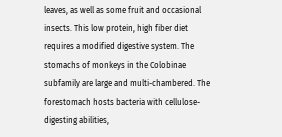leaves, as well as some fruit and occasional insects. This low protein, high fiber diet requires a modified digestive system. The stomachs of monkeys in the Colobinae subfamily are large and multi-chambered. The forestomach hosts bacteria with cellulose-digesting abilities,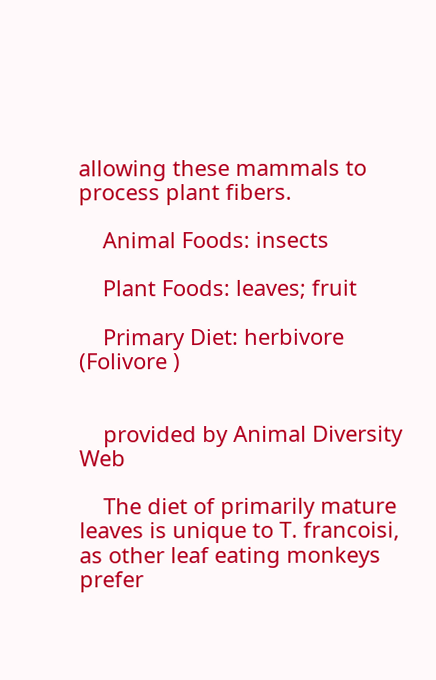allowing these mammals to process plant fibers.

    Animal Foods: insects

    Plant Foods: leaves; fruit

    Primary Diet: herbivore (Folivore )


    provided by Animal Diversity Web

    The diet of primarily mature leaves is unique to T. francoisi, as other leaf eating monkeys prefer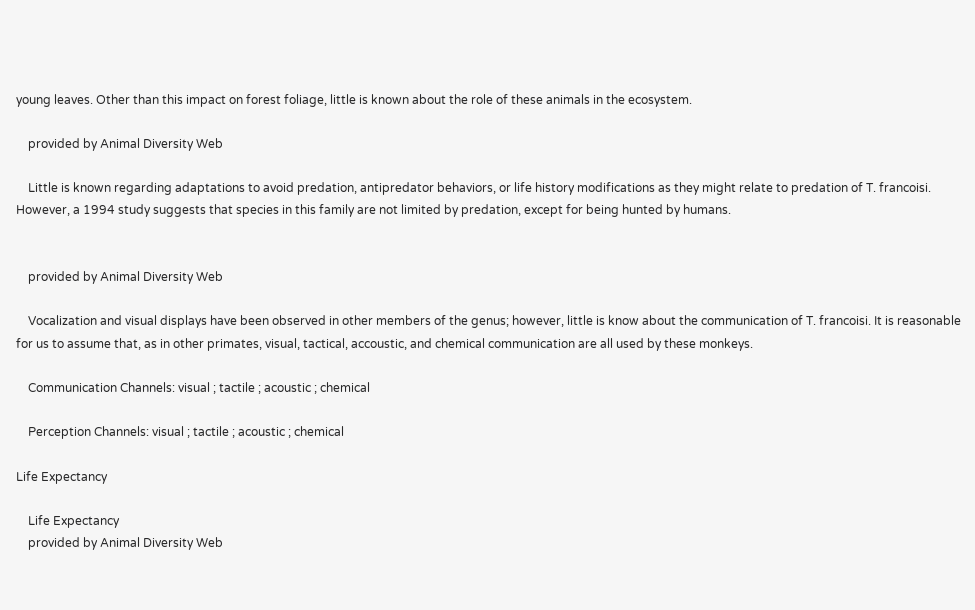young leaves. Other than this impact on forest foliage, little is known about the role of these animals in the ecosystem.

    provided by Animal Diversity Web

    Little is known regarding adaptations to avoid predation, antipredator behaviors, or life history modifications as they might relate to predation of T. francoisi. However, a 1994 study suggests that species in this family are not limited by predation, except for being hunted by humans.


    provided by Animal Diversity Web

    Vocalization and visual displays have been observed in other members of the genus; however, little is know about the communication of T. francoisi. It is reasonable for us to assume that, as in other primates, visual, tactical, accoustic, and chemical communication are all used by these monkeys.

    Communication Channels: visual ; tactile ; acoustic ; chemical

    Perception Channels: visual ; tactile ; acoustic ; chemical

Life Expectancy

    Life Expectancy
    provided by Animal Diversity Web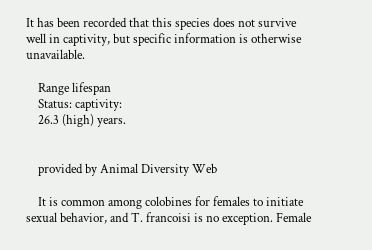It has been recorded that this species does not survive well in captivity, but specific information is otherwise unavailable.

    Range lifespan
    Status: captivity:
    26.3 (high) years.


    provided by Animal Diversity Web

    It is common among colobines for females to initiate sexual behavior, and T. francoisi is no exception. Female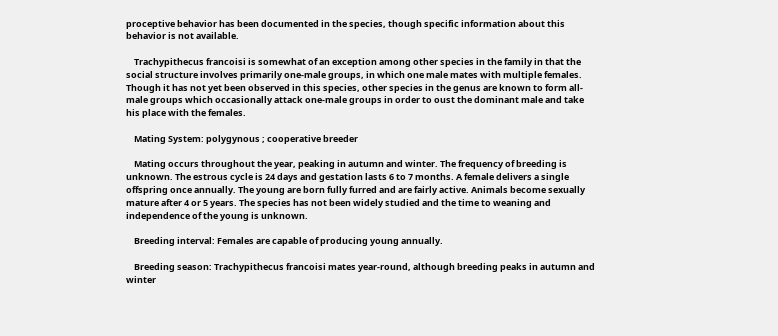proceptive behavior has been documented in the species, though specific information about this behavior is not available.

    Trachypithecus francoisi is somewhat of an exception among other species in the family in that the social structure involves primarily one-male groups, in which one male mates with multiple females. Though it has not yet been observed in this species, other species in the genus are known to form all-male groups which occasionally attack one-male groups in order to oust the dominant male and take his place with the females.

    Mating System: polygynous ; cooperative breeder

    Mating occurs throughout the year, peaking in autumn and winter. The frequency of breeding is unknown. The estrous cycle is 24 days and gestation lasts 6 to 7 months. A female delivers a single offspring once annually. The young are born fully furred and are fairly active. Animals become sexually mature after 4 or 5 years. The species has not been widely studied and the time to weaning and independence of the young is unknown.

    Breeding interval: Females are capable of producing young annually.

    Breeding season: Trachypithecus francoisi mates year-round, although breeding peaks in autumn and winter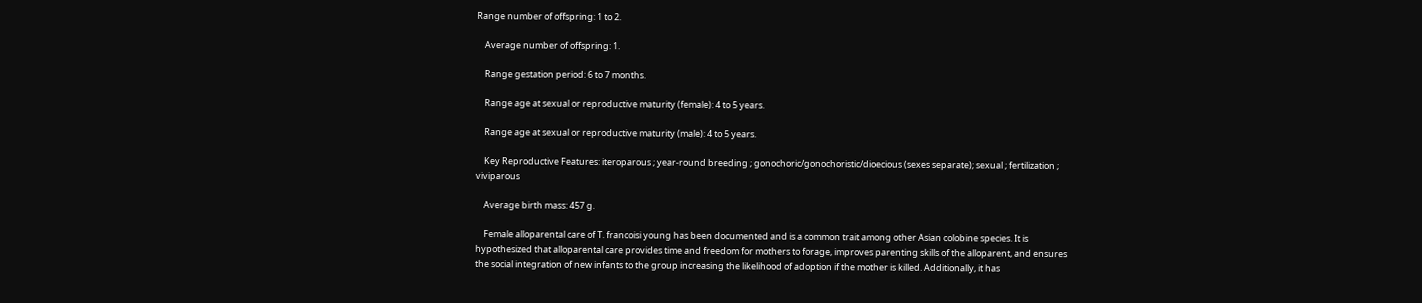Range number of offspring: 1 to 2.

    Average number of offspring: 1.

    Range gestation period: 6 to 7 months.

    Range age at sexual or reproductive maturity (female): 4 to 5 years.

    Range age at sexual or reproductive maturity (male): 4 to 5 years.

    Key Reproductive Features: iteroparous ; year-round breeding ; gonochoric/gonochoristic/dioecious (sexes separate); sexual ; fertilization ; viviparous

    Average birth mass: 457 g.

    Female alloparental care of T. francoisi young has been documented and is a common trait among other Asian colobine species. It is hypothesized that alloparental care provides time and freedom for mothers to forage, improves parenting skills of the alloparent, and ensures the social integration of new infants to the group increasing the likelihood of adoption if the mother is killed. Additionally, it has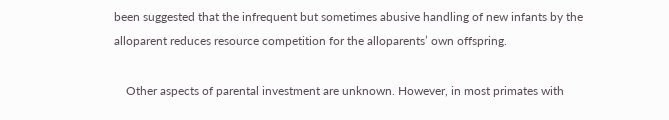been suggested that the infrequent but sometimes abusive handling of new infants by the alloparent reduces resource competition for the alloparents’ own offspring.

    Other aspects of parental investment are unknown. However, in most primates with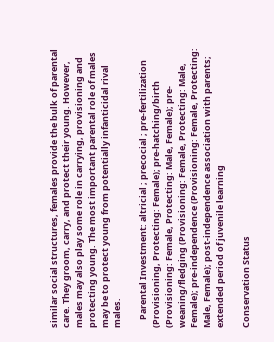similar social structures, females provide the bulk of parental care. They groom, carry, and protect their young. However, males may also play some role in carrying, provisioning and protecting young. The most important parental role of males may be to protect young from potentially infanticidal rival males.

    Parental Investment: altricial ; precocial ; pre-fertilization (Provisioning, Protecting: Female); pre-hatching/birth (Provisioning: Female, Protecting: Male, Female); pre-weaning/fledging (Provisioning: Female, Protecting: Male, Female); pre-independence (Provisioning: Female, Protecting: Male, Female); post-independence association with parents; extended period of juvenile learning

Conservation Status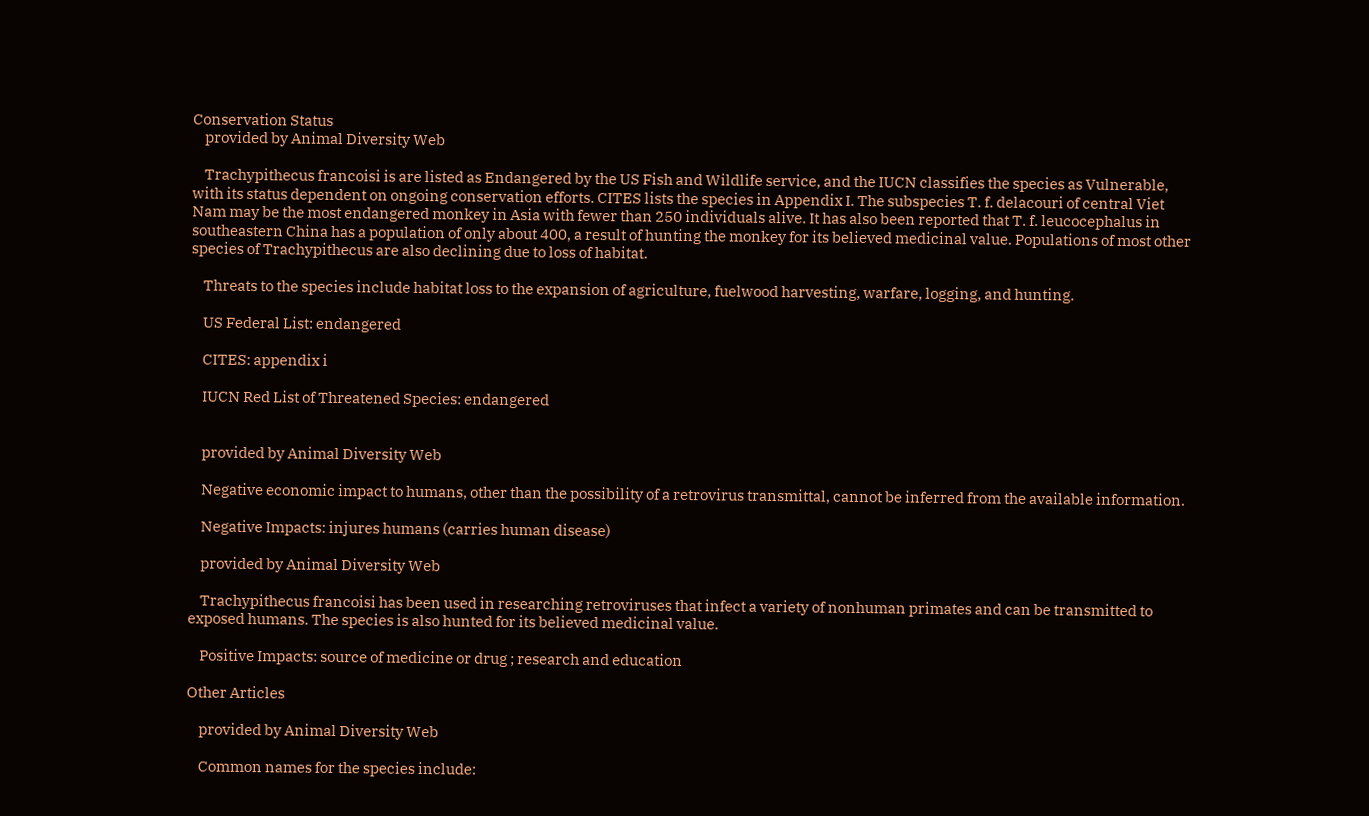Conservation Status
    provided by Animal Diversity Web

    Trachypithecus francoisi is are listed as Endangered by the US Fish and Wildlife service, and the IUCN classifies the species as Vulnerable, with its status dependent on ongoing conservation efforts. CITES lists the species in Appendix I. The subspecies T. f. delacouri of central Viet Nam may be the most endangered monkey in Asia with fewer than 250 individuals alive. It has also been reported that T. f. leucocephalus in southeastern China has a population of only about 400, a result of hunting the monkey for its believed medicinal value. Populations of most other species of Trachypithecus are also declining due to loss of habitat.

    Threats to the species include habitat loss to the expansion of agriculture, fuelwood harvesting, warfare, logging, and hunting.

    US Federal List: endangered

    CITES: appendix i

    IUCN Red List of Threatened Species: endangered


    provided by Animal Diversity Web

    Negative economic impact to humans, other than the possibility of a retrovirus transmittal, cannot be inferred from the available information.

    Negative Impacts: injures humans (carries human disease)

    provided by Animal Diversity Web

    Trachypithecus francoisi has been used in researching retroviruses that infect a variety of nonhuman primates and can be transmitted to exposed humans. The species is also hunted for its believed medicinal value.

    Positive Impacts: source of medicine or drug ; research and education

Other Articles

    provided by Animal Diversity Web

    Common names for the species include: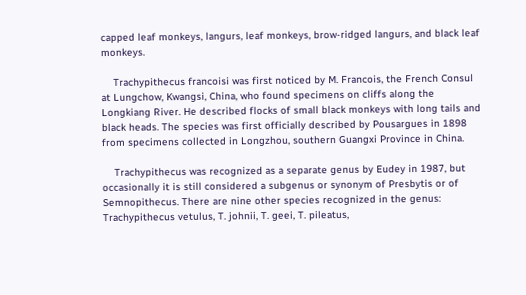capped leaf monkeys, langurs, leaf monkeys, brow-ridged langurs, and black leaf monkeys.

    Trachypithecus francoisi was first noticed by M. Francois, the French Consul at Lungchow, Kwangsi, China, who found specimens on cliffs along the Longkiang River. He described flocks of small black monkeys with long tails and black heads. The species was first officially described by Pousargues in 1898 from specimens collected in Longzhou, southern Guangxi Province in China.

    Trachypithecus was recognized as a separate genus by Eudey in 1987, but occasionally it is still considered a subgenus or synonym of Presbytis or of Semnopithecus. There are nine other species recognized in the genus: Trachypithecus vetulus, T. johnii, T. geei, T. pileatus,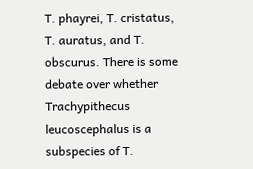T. phayrei, T. cristatus, T. auratus, and T. obscurus. There is some debate over whether Trachypithecus leucoscephalus is a subspecies of T.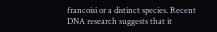francoisi or a distinct species. Recent DNA research suggests that it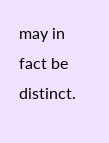may in fact be distinct.